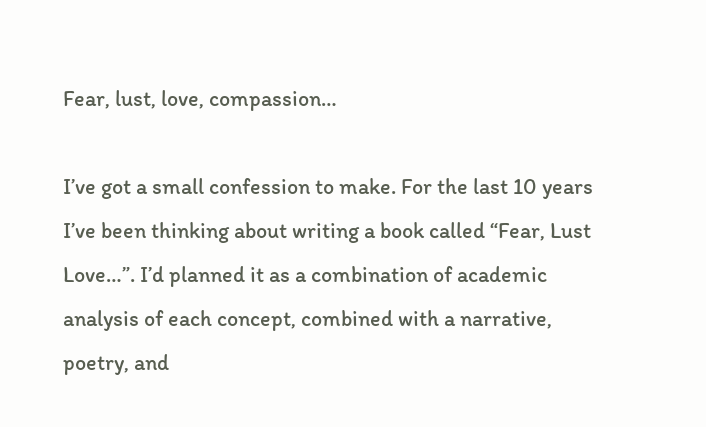Fear, lust, love, compassion…

I’ve got a small confession to make. For the last 10 years I’ve been thinking about writing a book called “Fear, Lust Love…”. I’d planned it as a combination of academic analysis of each concept, combined with a narrative, poetry, and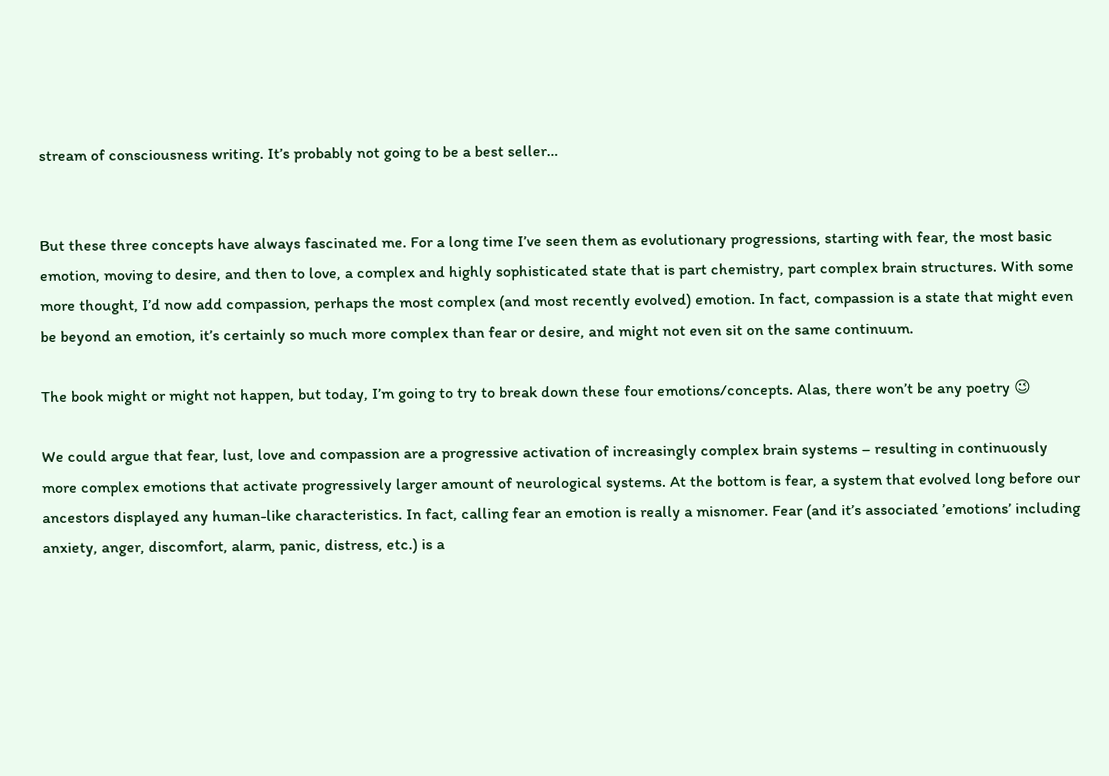stream of consciousness writing. It’s probably not going to be a best seller…


But these three concepts have always fascinated me. For a long time I’ve seen them as evolutionary progressions, starting with fear, the most basic emotion, moving to desire, and then to love, a complex and highly sophisticated state that is part chemistry, part complex brain structures. With some more thought, I’d now add compassion, perhaps the most complex (and most recently evolved) emotion. In fact, compassion is a state that might even be beyond an emotion, it’s certainly so much more complex than fear or desire, and might not even sit on the same continuum.

The book might or might not happen, but today, I’m going to try to break down these four emotions/concepts. Alas, there won’t be any poetry 😉

We could argue that fear, lust, love and compassion are a progressive activation of increasingly complex brain systems – resulting in continuously more complex emotions that activate progressively larger amount of neurological systems. At the bottom is fear, a system that evolved long before our ancestors displayed any human-like characteristics. In fact, calling fear an emotion is really a misnomer. Fear (and it’s associated ’emotions’ including anxiety, anger, discomfort, alarm, panic, distress, etc.) is a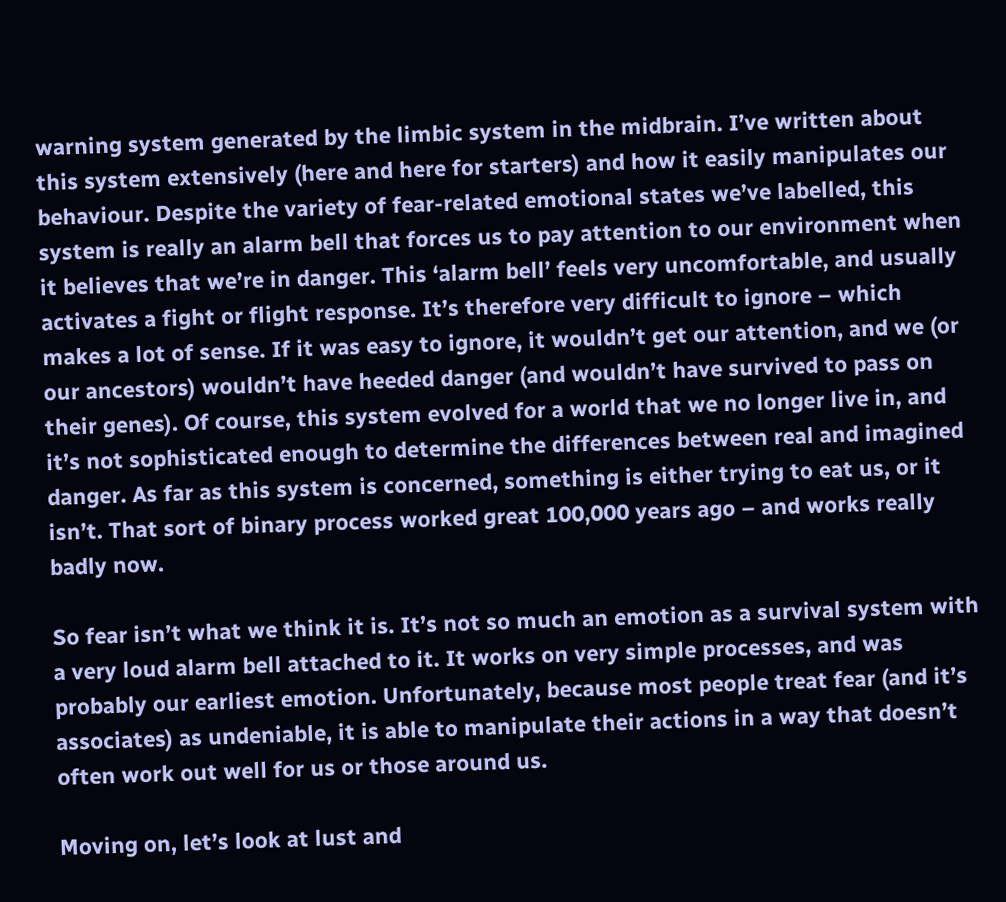warning system generated by the limbic system in the midbrain. I’ve written about this system extensively (here and here for starters) and how it easily manipulates our behaviour. Despite the variety of fear-related emotional states we’ve labelled, this system is really an alarm bell that forces us to pay attention to our environment when it believes that we’re in danger. This ‘alarm bell’ feels very uncomfortable, and usually activates a fight or flight response. It’s therefore very difficult to ignore – which makes a lot of sense. If it was easy to ignore, it wouldn’t get our attention, and we (or our ancestors) wouldn’t have heeded danger (and wouldn’t have survived to pass on their genes). Of course, this system evolved for a world that we no longer live in, and it’s not sophisticated enough to determine the differences between real and imagined danger. As far as this system is concerned, something is either trying to eat us, or it isn’t. That sort of binary process worked great 100,000 years ago – and works really badly now.

So fear isn’t what we think it is. It’s not so much an emotion as a survival system with a very loud alarm bell attached to it. It works on very simple processes, and was probably our earliest emotion. Unfortunately, because most people treat fear (and it’s associates) as undeniable, it is able to manipulate their actions in a way that doesn’t often work out well for us or those around us.

Moving on, let’s look at lust and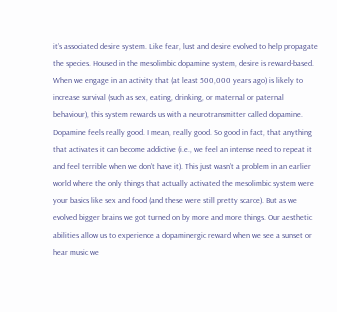it’s associated desire system. Like fear, lust and desire evolved to help propagate the species. Housed in the mesolimbic dopamine system, desire is reward-based. When we engage in an activity that (at least 500,000 years ago) is likely to increase survival (such as sex, eating, drinking, or maternal or paternal behaviour), this system rewards us with a neurotransmitter called dopamine. Dopamine feels really good. I mean, really good. So good in fact, that anything that activates it can become addictive (i.e., we feel an intense need to repeat it and feel terrible when we don’t have it). This just wasn’t a problem in an earlier world where the only things that actually activated the mesolimbic system were your basics like sex and food (and these were still pretty scarce). But as we evolved bigger brains we got turned on by more and more things. Our aesthetic abilities allow us to experience a dopaminergic reward when we see a sunset or hear music we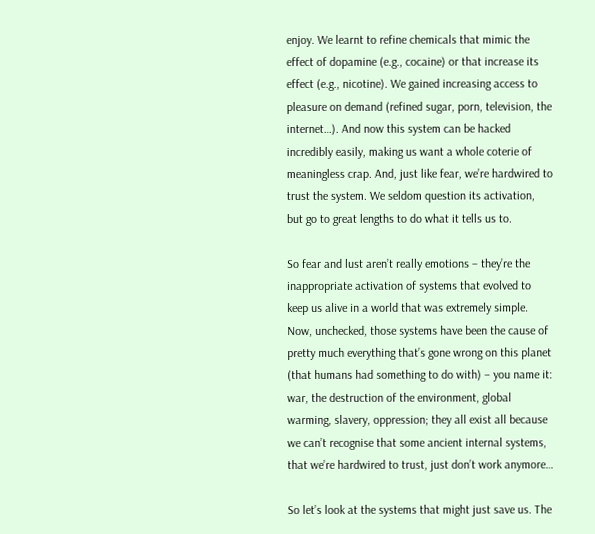enjoy. We learnt to refine chemicals that mimic the effect of dopamine (e.g., cocaine) or that increase its effect (e.g., nicotine). We gained increasing access to pleasure on demand (refined sugar, porn, television, the internet…). And now this system can be hacked incredibly easily, making us want a whole coterie of meaningless crap. And, just like fear, we’re hardwired to trust the system. We seldom question its activation, but go to great lengths to do what it tells us to.

So fear and lust aren’t really emotions – they’re the inappropriate activation of systems that evolved to keep us alive in a world that was extremely simple. Now, unchecked, those systems have been the cause of pretty much everything that’s gone wrong on this planet (that humans had something to do with) – you name it: war, the destruction of the environment, global warming, slavery, oppression; they all exist all because we can’t recognise that some ancient internal systems, that we’re hardwired to trust, just don’t work anymore…

So let’s look at the systems that might just save us. The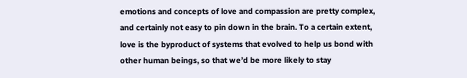emotions and concepts of love and compassion are pretty complex, and certainly not easy to pin down in the brain. To a certain extent, love is the byproduct of systems that evolved to help us bond with other human beings, so that we’d be more likely to stay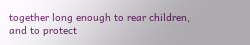together long enough to rear children, and to protect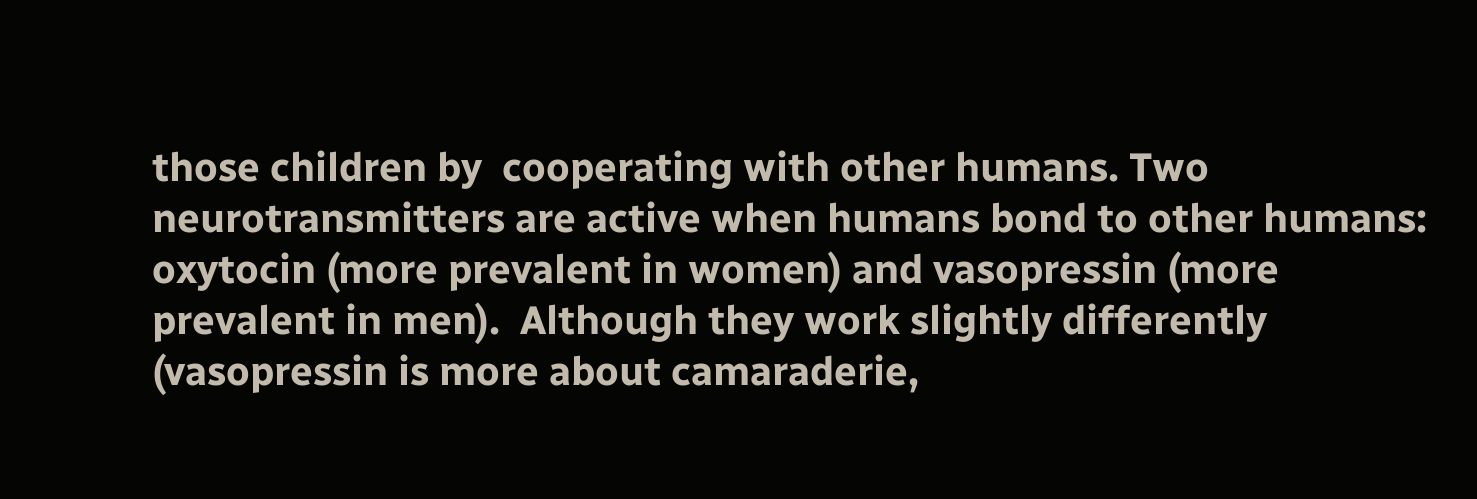those children by  cooperating with other humans. Two neurotransmitters are active when humans bond to other humans: oxytocin (more prevalent in women) and vasopressin (more prevalent in men).  Although they work slightly differently (vasopressin is more about camaraderie,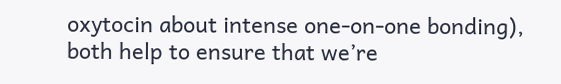oxytocin about intense one-on-one bonding), both help to ensure that we’re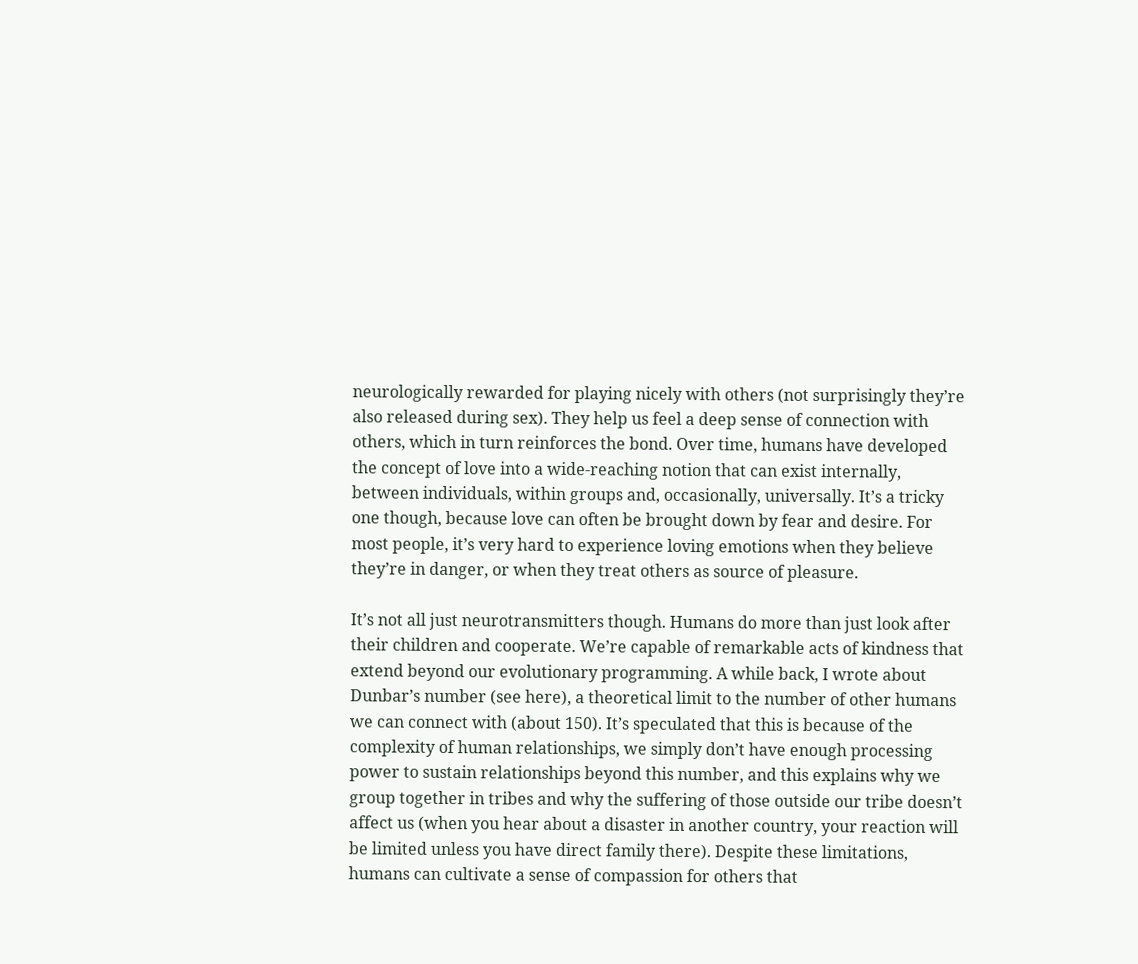neurologically rewarded for playing nicely with others (not surprisingly they’re also released during sex). They help us feel a deep sense of connection with others, which in turn reinforces the bond. Over time, humans have developed the concept of love into a wide-reaching notion that can exist internally, between individuals, within groups and, occasionally, universally. It’s a tricky one though, because love can often be brought down by fear and desire. For most people, it’s very hard to experience loving emotions when they believe they’re in danger, or when they treat others as source of pleasure.

It’s not all just neurotransmitters though. Humans do more than just look after their children and cooperate. We’re capable of remarkable acts of kindness that extend beyond our evolutionary programming. A while back, I wrote about Dunbar’s number (see here), a theoretical limit to the number of other humans we can connect with (about 150). It’s speculated that this is because of the complexity of human relationships, we simply don’t have enough processing power to sustain relationships beyond this number, and this explains why we group together in tribes and why the suffering of those outside our tribe doesn’t affect us (when you hear about a disaster in another country, your reaction will be limited unless you have direct family there). Despite these limitations, humans can cultivate a sense of compassion for others that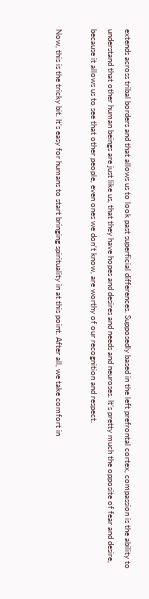extends across tribal borders and that allows us to look past superficial differences. Supposedly based in the left prefrontal cortex, compassion is the ability to understand that other human beings are just like us, that they have hopes and desires and needs and neuroses. It’s pretty much the opposite of fear and desire, because it allows us to see that other people, even ones we don’t know, are worthy of our recognition and respect.

Now, this is the tricky bit. It’s easy for humans to start bringing spirituality in at this point. After all, we take comfort in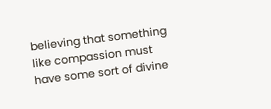believing that something like compassion must have some sort of divine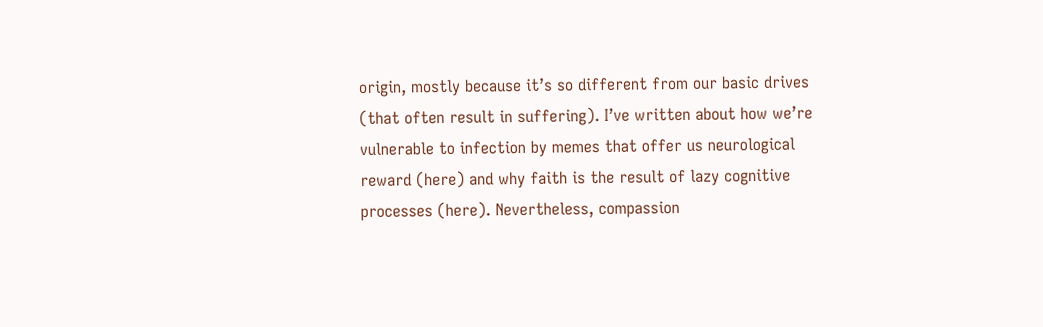origin, mostly because it’s so different from our basic drives (that often result in suffering). I’ve written about how we’re vulnerable to infection by memes that offer us neurological reward (here) and why faith is the result of lazy cognitive processes (here). Nevertheless, compassion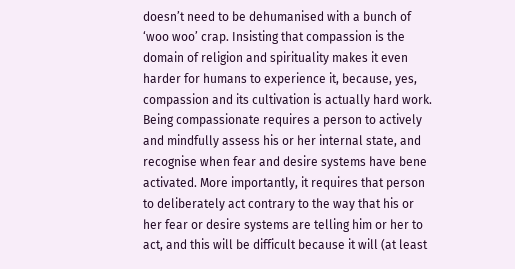doesn’t need to be dehumanised with a bunch of ‘woo woo’ crap. Insisting that compassion is the domain of religion and spirituality makes it even harder for humans to experience it, because, yes, compassion and its cultivation is actually hard work. Being compassionate requires a person to actively and mindfully assess his or her internal state, and recognise when fear and desire systems have bene activated. More importantly, it requires that person to deliberately act contrary to the way that his or her fear or desire systems are telling him or her to act, and this will be difficult because it will (at least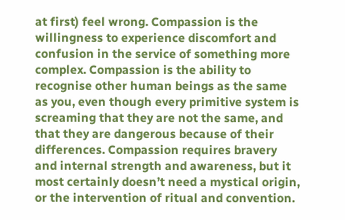at first) feel wrong. Compassion is the willingness to experience discomfort and confusion in the service of something more complex. Compassion is the ability to recognise other human beings as the same as you, even though every primitive system is screaming that they are not the same, and that they are dangerous because of their differences. Compassion requires bravery and internal strength and awareness, but it most certainly doesn’t need a mystical origin, or the intervention of ritual and convention.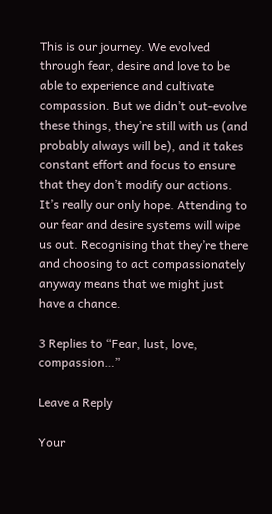This is our journey. We evolved through fear, desire and love to be able to experience and cultivate compassion. But we didn’t out-evolve these things, they’re still with us (and probably always will be), and it takes constant effort and focus to ensure that they don’t modify our actions. It’s really our only hope. Attending to our fear and desire systems will wipe us out. Recognising that they’re there and choosing to act compassionately anyway means that we might just have a chance.

3 Replies to “Fear, lust, love, compassion…”

Leave a Reply

Your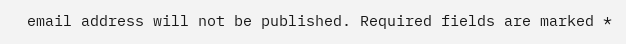email address will not be published. Required fields are marked *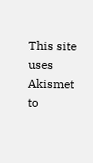This site uses Akismet to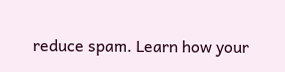reduce spam. Learn how your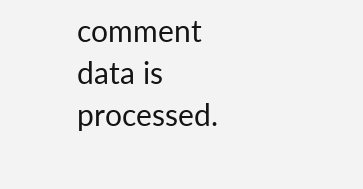comment data is processed.